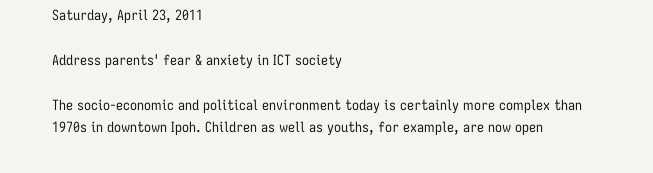Saturday, April 23, 2011

Address parents' fear & anxiety in ICT society

The socio-economic and political environment today is certainly more complex than 1970s in downtown Ipoh. Children as well as youths, for example, are now open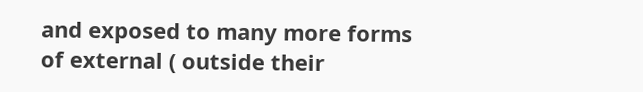and exposed to many more forms of external ( outside their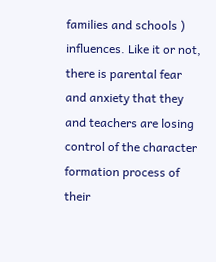families and schools ) influences. Like it or not, there is parental fear and anxiety that they and teachers are losing control of the character formation process of their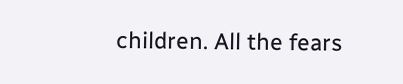children. All the fears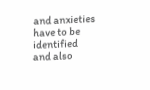and anxieties have to be identified and also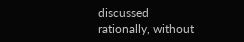discussed rationally, without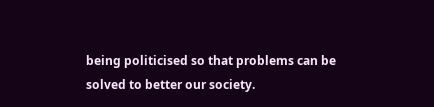being politicised so that problems can be solved to better our society.